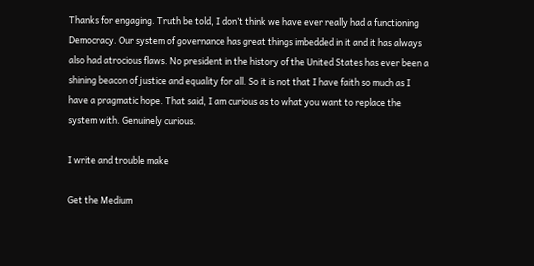Thanks for engaging. Truth be told, I don’t think we have ever really had a functioning Democracy. Our system of governance has great things imbedded in it and it has always also had atrocious flaws. No president in the history of the United States has ever been a shining beacon of justice and equality for all. So it is not that I have faith so much as I have a pragmatic hope. That said, I am curious as to what you want to replace the system with. Genuinely curious.

I write and trouble make

Get the Medium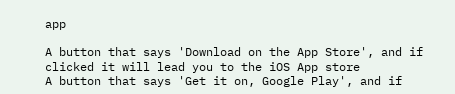app

A button that says 'Download on the App Store', and if clicked it will lead you to the iOS App store
A button that says 'Get it on, Google Play', and if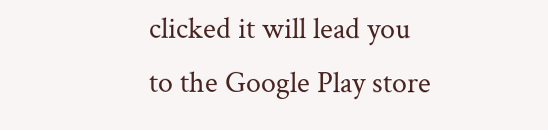clicked it will lead you to the Google Play store